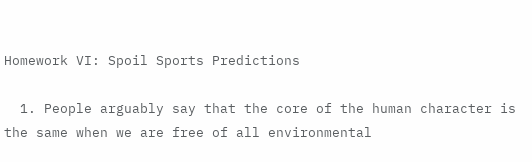Homework VI: Spoil Sports Predictions

  1. People arguably say that the core of the human character is the same when we are free of all environmental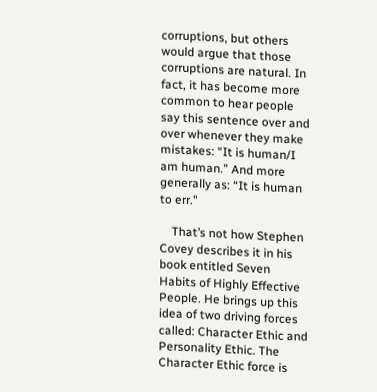corruptions, but others would argue that those corruptions are natural. In fact, it has become more common to hear people say this sentence over and over whenever they make mistakes: “It is human/I am human.” And more generally as: “It is human to err.”

    That’s not how Stephen Covey describes it in his book entitled Seven Habits of Highly Effective People. He brings up this idea of two driving forces called: Character Ethic and Personality Ethic. The Character Ethic force is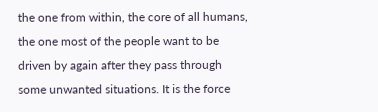the one from within, the core of all humans, the one most of the people want to be driven by again after they pass through some unwanted situations. It is the force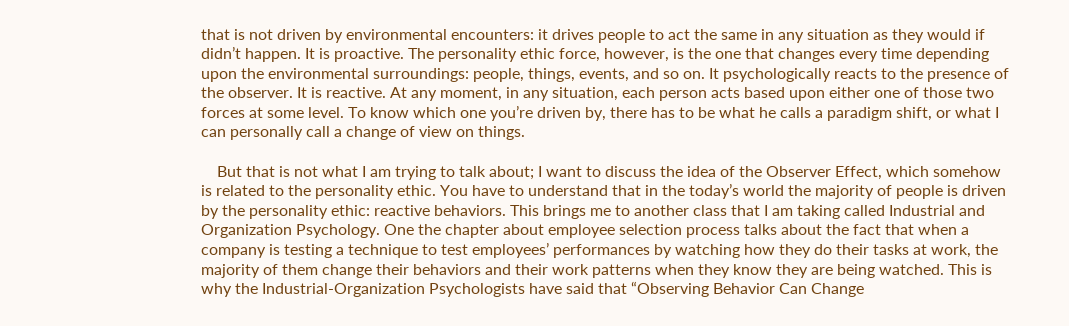that is not driven by environmental encounters: it drives people to act the same in any situation as they would if didn’t happen. It is proactive. The personality ethic force, however, is the one that changes every time depending upon the environmental surroundings: people, things, events, and so on. It psychologically reacts to the presence of the observer. It is reactive. At any moment, in any situation, each person acts based upon either one of those two forces at some level. To know which one you’re driven by, there has to be what he calls a paradigm shift, or what I can personally call a change of view on things.

    But that is not what I am trying to talk about; I want to discuss the idea of the Observer Effect, which somehow is related to the personality ethic. You have to understand that in the today’s world the majority of people is driven by the personality ethic: reactive behaviors. This brings me to another class that I am taking called Industrial and Organization Psychology. One the chapter about employee selection process talks about the fact that when a company is testing a technique to test employees’ performances by watching how they do their tasks at work, the majority of them change their behaviors and their work patterns when they know they are being watched. This is why the Industrial-Organization Psychologists have said that “Observing Behavior Can Change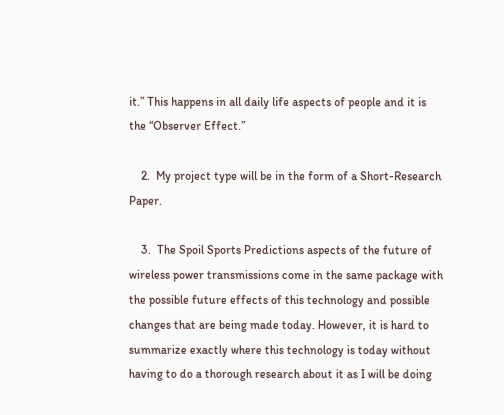it.” This happens in all daily life aspects of people and it is the “Observer Effect.”

    2.  My project type will be in the form of a Short-Research Paper.

    3.  The Spoil Sports Predictions aspects of the future of wireless power transmissions come in the same package with the possible future effects of this technology and possible changes that are being made today. However, it is hard to summarize exactly where this technology is today without having to do a thorough research about it as I will be doing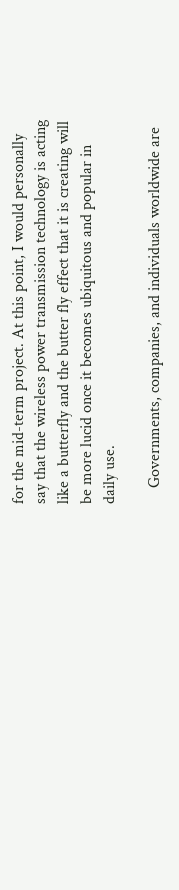for the mid-term project. At this point, I would personally say that the wireless power transmission technology is acting like a butterfly and the butter fly effect that it is creating will be more lucid once it becomes ubiquitous and popular in daily use.

    Governments, companies, and individuals worldwide are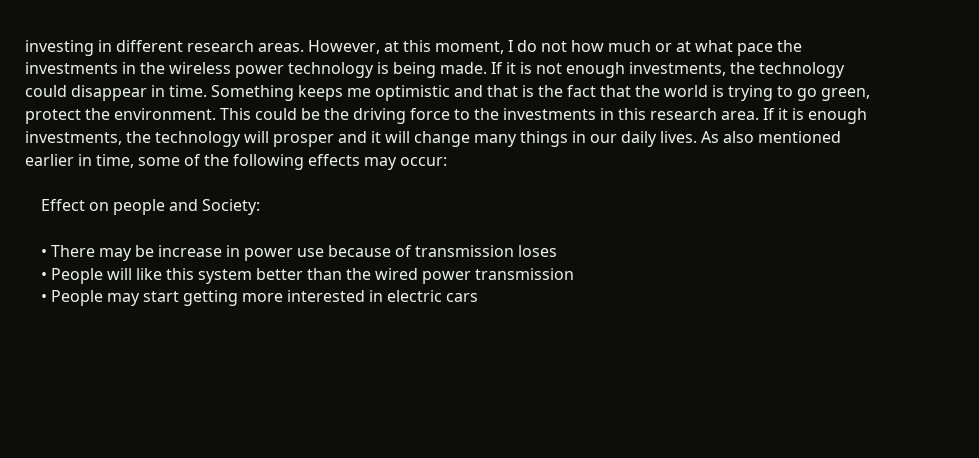investing in different research areas. However, at this moment, I do not how much or at what pace the investments in the wireless power technology is being made. If it is not enough investments, the technology could disappear in time. Something keeps me optimistic and that is the fact that the world is trying to go green, protect the environment. This could be the driving force to the investments in this research area. If it is enough investments, the technology will prosper and it will change many things in our daily lives. As also mentioned earlier in time, some of the following effects may occur:

    Effect on people and Society:

    • There may be increase in power use because of transmission loses
    • People will like this system better than the wired power transmission
    • People may start getting more interested in electric cars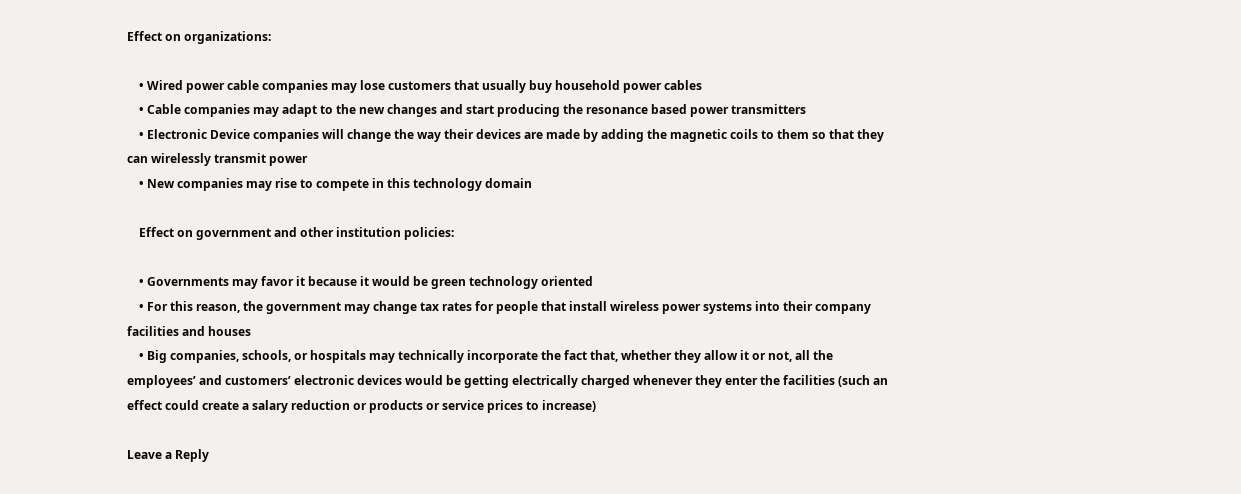Effect on organizations:

    • Wired power cable companies may lose customers that usually buy household power cables
    • Cable companies may adapt to the new changes and start producing the resonance based power transmitters
    • Electronic Device companies will change the way their devices are made by adding the magnetic coils to them so that they can wirelessly transmit power
    • New companies may rise to compete in this technology domain

    Effect on government and other institution policies:

    • Governments may favor it because it would be green technology oriented
    • For this reason, the government may change tax rates for people that install wireless power systems into their company facilities and houses
    • Big companies, schools, or hospitals may technically incorporate the fact that, whether they allow it or not, all the employees’ and customers’ electronic devices would be getting electrically charged whenever they enter the facilities (such an effect could create a salary reduction or products or service prices to increase)

Leave a Reply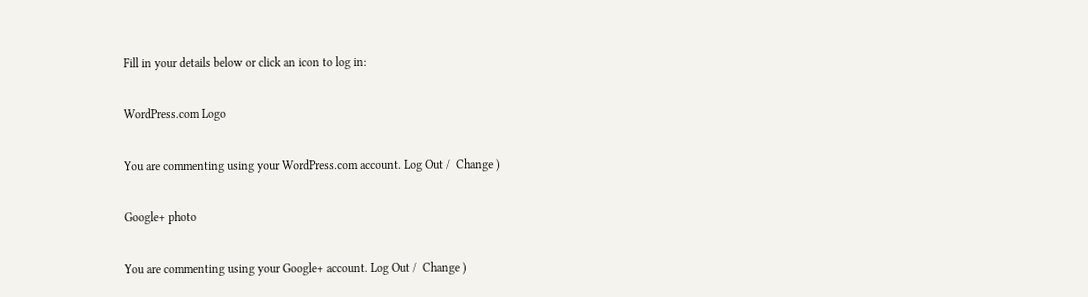Fill in your details below or click an icon to log in:

WordPress.com Logo

You are commenting using your WordPress.com account. Log Out /  Change )

Google+ photo

You are commenting using your Google+ account. Log Out /  Change )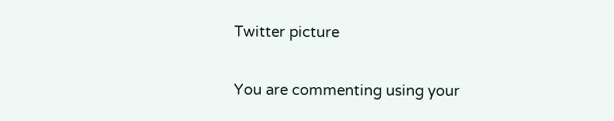Twitter picture

You are commenting using your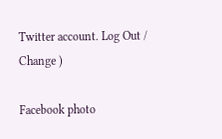Twitter account. Log Out /  Change )

Facebook photo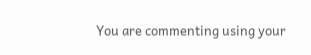You are commenting using your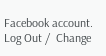Facebook account. Log Out /  Change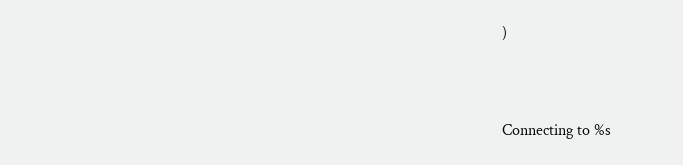)


Connecting to %s